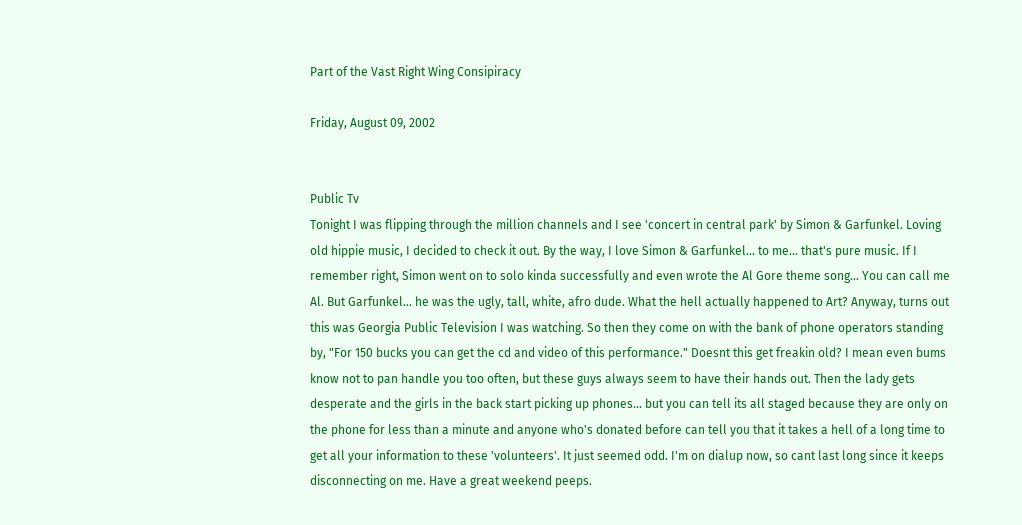Part of the Vast Right Wing Consipiracy

Friday, August 09, 2002


Public Tv
Tonight I was flipping through the million channels and I see 'concert in central park' by Simon & Garfunkel. Loving old hippie music, I decided to check it out. By the way, I love Simon & Garfunkel... to me... that's pure music. If I remember right, Simon went on to solo kinda successfully and even wrote the Al Gore theme song... You can call me Al. But Garfunkel... he was the ugly, tall, white, afro dude. What the hell actually happened to Art? Anyway, turns out this was Georgia Public Television I was watching. So then they come on with the bank of phone operators standing by, "For 150 bucks you can get the cd and video of this performance." Doesnt this get freakin old? I mean even bums know not to pan handle you too often, but these guys always seem to have their hands out. Then the lady gets desperate and the girls in the back start picking up phones... but you can tell its all staged because they are only on the phone for less than a minute and anyone who's donated before can tell you that it takes a hell of a long time to get all your information to these 'volunteers'. It just seemed odd. I'm on dialup now, so cant last long since it keeps disconnecting on me. Have a great weekend peeps.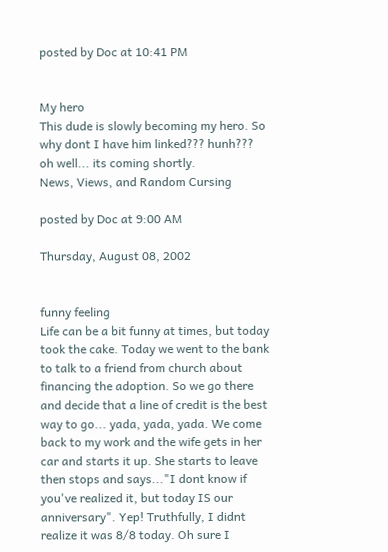posted by Doc at 10:41 PM


My hero
This dude is slowly becoming my hero. So why dont I have him linked??? hunh??? oh well... its coming shortly.
News, Views, and Random Cursing

posted by Doc at 9:00 AM

Thursday, August 08, 2002


funny feeling
Life can be a bit funny at times, but today took the cake. Today we went to the bank to talk to a friend from church about financing the adoption. So we go there and decide that a line of credit is the best way to go... yada, yada, yada. We come back to my work and the wife gets in her car and starts it up. She starts to leave then stops and says..."I dont know if you've realized it, but today IS our anniversary". Yep! Truthfully, I didnt realize it was 8/8 today. Oh sure I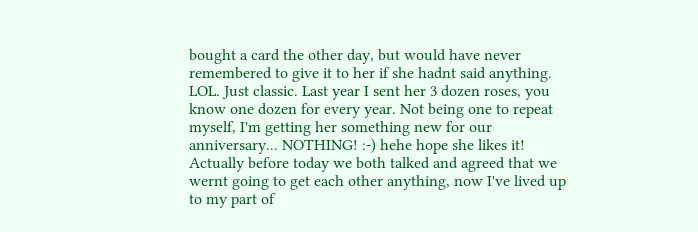bought a card the other day, but would have never remembered to give it to her if she hadnt said anything. LOL. Just classic. Last year I sent her 3 dozen roses, you know one dozen for every year. Not being one to repeat myself, I'm getting her something new for our anniversary... NOTHING! :-) hehe hope she likes it! Actually before today we both talked and agreed that we wernt going to get each other anything, now I've lived up to my part of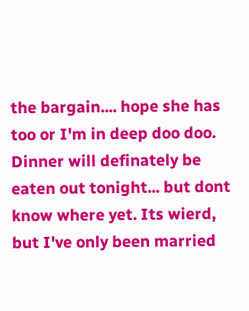the bargain.... hope she has too or I'm in deep doo doo. Dinner will definately be eaten out tonight... but dont know where yet. Its wierd, but I've only been married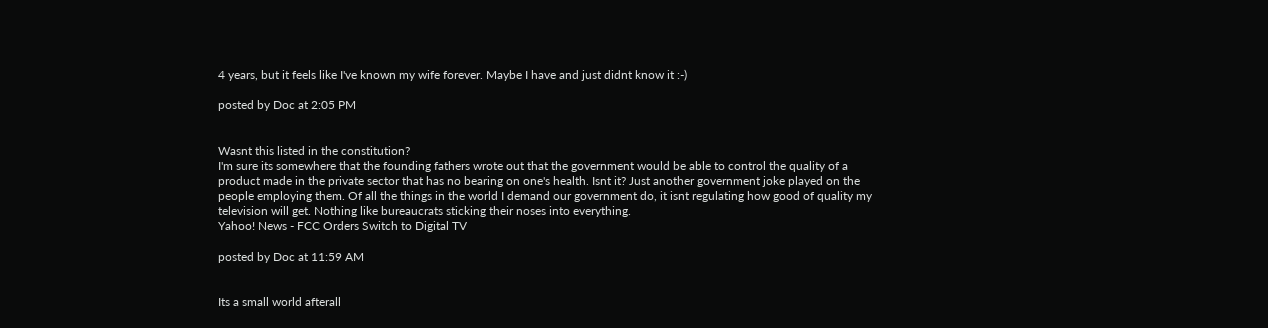4 years, but it feels like I've known my wife forever. Maybe I have and just didnt know it :-)

posted by Doc at 2:05 PM


Wasnt this listed in the constitution?
I'm sure its somewhere that the founding fathers wrote out that the government would be able to control the quality of a product made in the private sector that has no bearing on one's health. Isnt it? Just another government joke played on the people employing them. Of all the things in the world I demand our government do, it isnt regulating how good of quality my television will get. Nothing like bureaucrats sticking their noses into everything.
Yahoo! News - FCC Orders Switch to Digital TV

posted by Doc at 11:59 AM


Its a small world afterall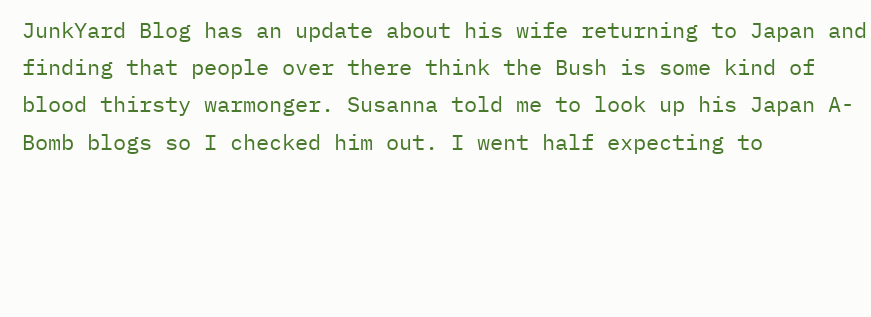JunkYard Blog has an update about his wife returning to Japan and finding that people over there think the Bush is some kind of blood thirsty warmonger. Susanna told me to look up his Japan A-Bomb blogs so I checked him out. I went half expecting to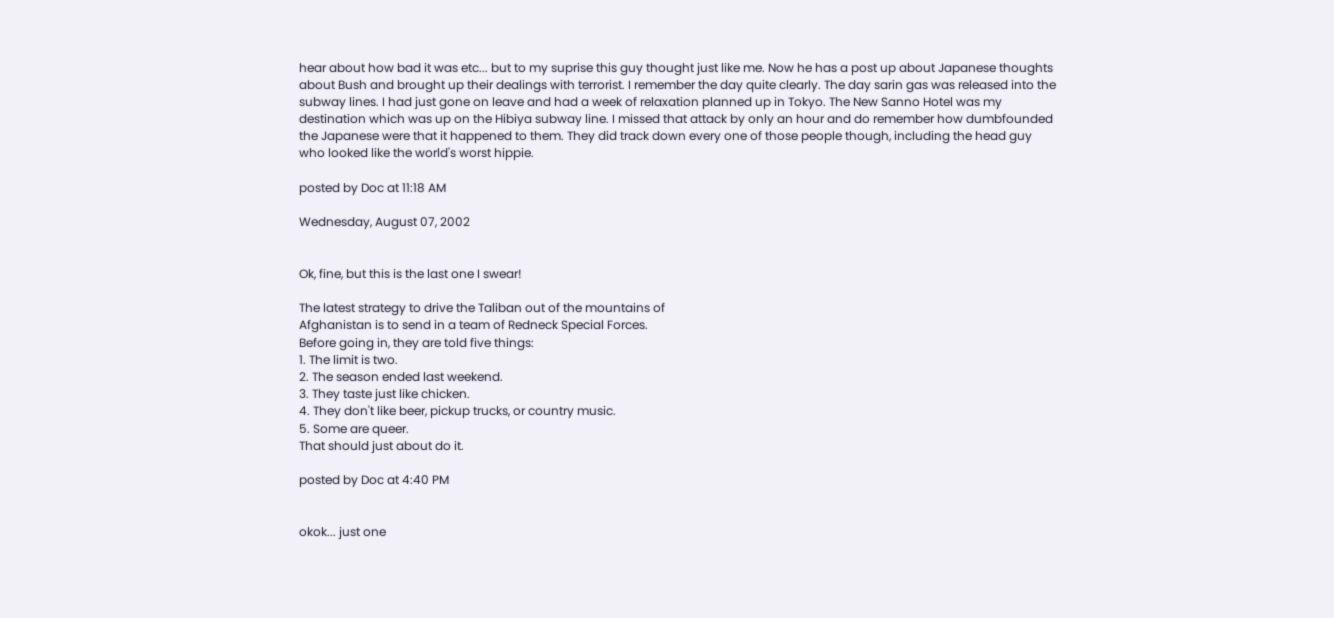hear about how bad it was etc... but to my suprise this guy thought just like me. Now he has a post up about Japanese thoughts about Bush and brought up their dealings with terrorist. I remember the day quite clearly. The day sarin gas was released into the subway lines. I had just gone on leave and had a week of relaxation planned up in Tokyo. The New Sanno Hotel was my destination which was up on the Hibiya subway line. I missed that attack by only an hour and do remember how dumbfounded the Japanese were that it happened to them. They did track down every one of those people though, including the head guy who looked like the world's worst hippie.

posted by Doc at 11:18 AM

Wednesday, August 07, 2002


Ok, fine, but this is the last one I swear!

The latest strategy to drive the Taliban out of the mountains of
Afghanistan is to send in a team of Redneck Special Forces.
Before going in, they are told five things:
1. The limit is two.
2. The season ended last weekend.
3. They taste just like chicken.
4. They don't like beer, pickup trucks, or country music.
5. Some are queer.
That should just about do it.

posted by Doc at 4:40 PM


okok... just one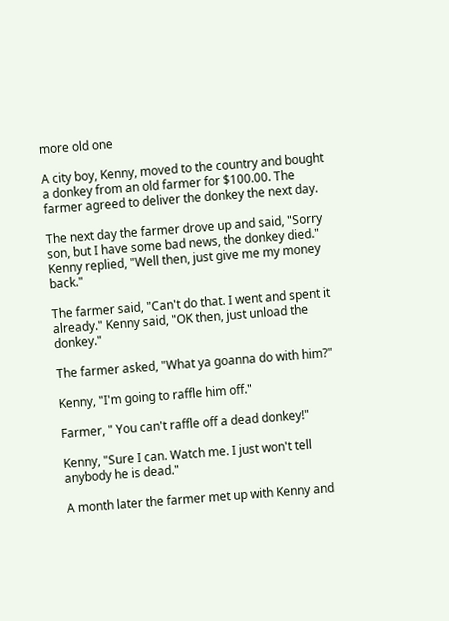more old one

A city boy, Kenny, moved to the country and bought a donkey from an old farmer for $100.00. The farmer agreed to deliver the donkey the next day.

The next day the farmer drove up and said, "Sorry son, but I have some bad news, the donkey died." Kenny replied, "Well then, just give me my money back."

The farmer said, "Can't do that. I went and spent it already." Kenny said, "OK then, just unload the donkey."

The farmer asked, "What ya goanna do with him?"

Kenny, "I'm going to raffle him off."

Farmer, " You can't raffle off a dead donkey!"

Kenny, "Sure I can. Watch me. I just won't tell anybody he is dead."

A month later the farmer met up with Kenny and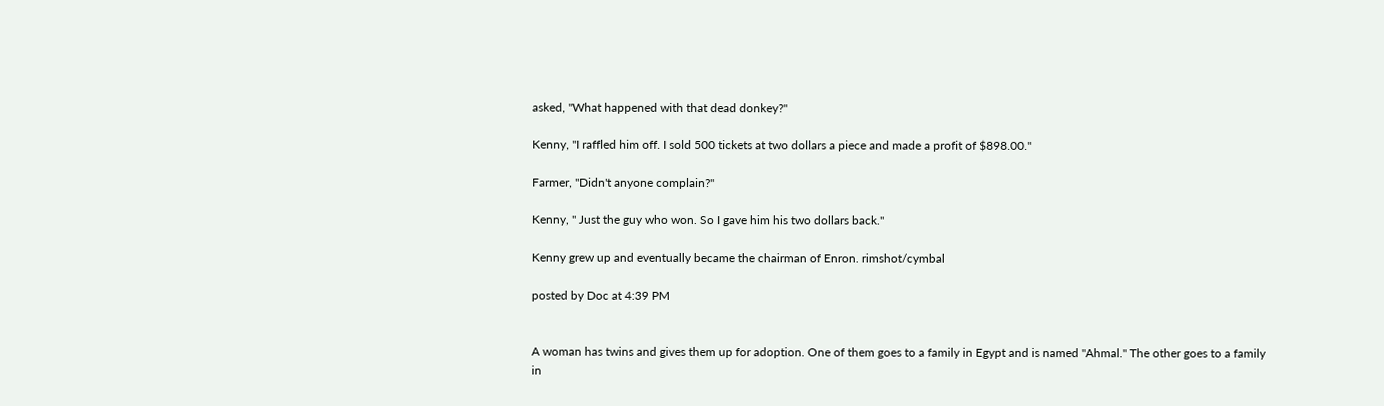asked, "What happened with that dead donkey?"

Kenny, "I raffled him off. I sold 500 tickets at two dollars a piece and made a profit of $898.00."

Farmer, "Didn't anyone complain?"

Kenny, " Just the guy who won. So I gave him his two dollars back."

Kenny grew up and eventually became the chairman of Enron. rimshot/cymbal

posted by Doc at 4:39 PM


A woman has twins and gives them up for adoption. One of them goes to a family in Egypt and is named "Ahmal." The other goes to a family in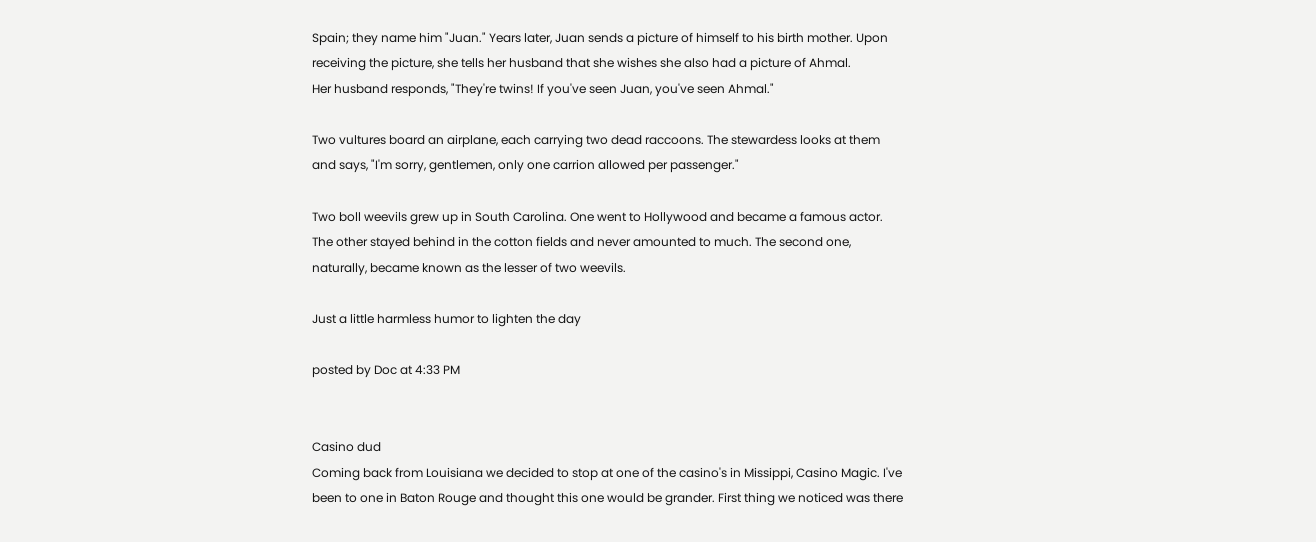Spain; they name him "Juan." Years later, Juan sends a picture of himself to his birth mother. Upon receiving the picture, she tells her husband that she wishes she also had a picture of Ahmal.
Her husband responds, "They're twins! If you've seen Juan, you've seen Ahmal."

Two vultures board an airplane, each carrying two dead raccoons. The stewardess looks at them and says, "I'm sorry, gentlemen, only one carrion allowed per passenger."

Two boll weevils grew up in South Carolina. One went to Hollywood and became a famous actor. The other stayed behind in the cotton fields and never amounted to much. The second one, naturally, became known as the lesser of two weevils.

Just a little harmless humor to lighten the day

posted by Doc at 4:33 PM


Casino dud
Coming back from Louisiana we decided to stop at one of the casino's in Missippi, Casino Magic. I've been to one in Baton Rouge and thought this one would be grander. First thing we noticed was there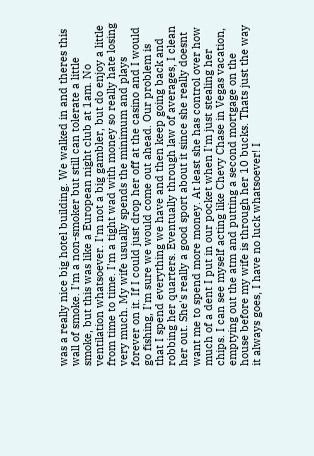was a really nice big hotel building. We walked in and theres this wall of smoke. I'm a non-smoker but still can tolerate a little smoke, but this was like a European night club at 1am. No ventilation whatsoever. I'm not a big gambler, but do enjoy a little from time to time. I'm a tight wad with money so really hate losing very much. My wife usually spends the minimum and plays forever on it. If I could just drop her off at the casino and I would go fishing, I'm sure we would come out ahead. Our problem is that I spend everything we have and then keep going back and robbing her quarters. Eventually through law of averages, I clean her out. She's really a good sport about it since she really doesnt want me to spend more money. At least she has control over how much of a dent I put in our pocket when I'm just stealing her chips. I can see myself acting like Chevy Chase in Vegas vacation, emptying out the atm and putting a second mortgage on the house before my wife is through her 10 bucks. Thats just the way it always goes, I have no luck whatsoever! I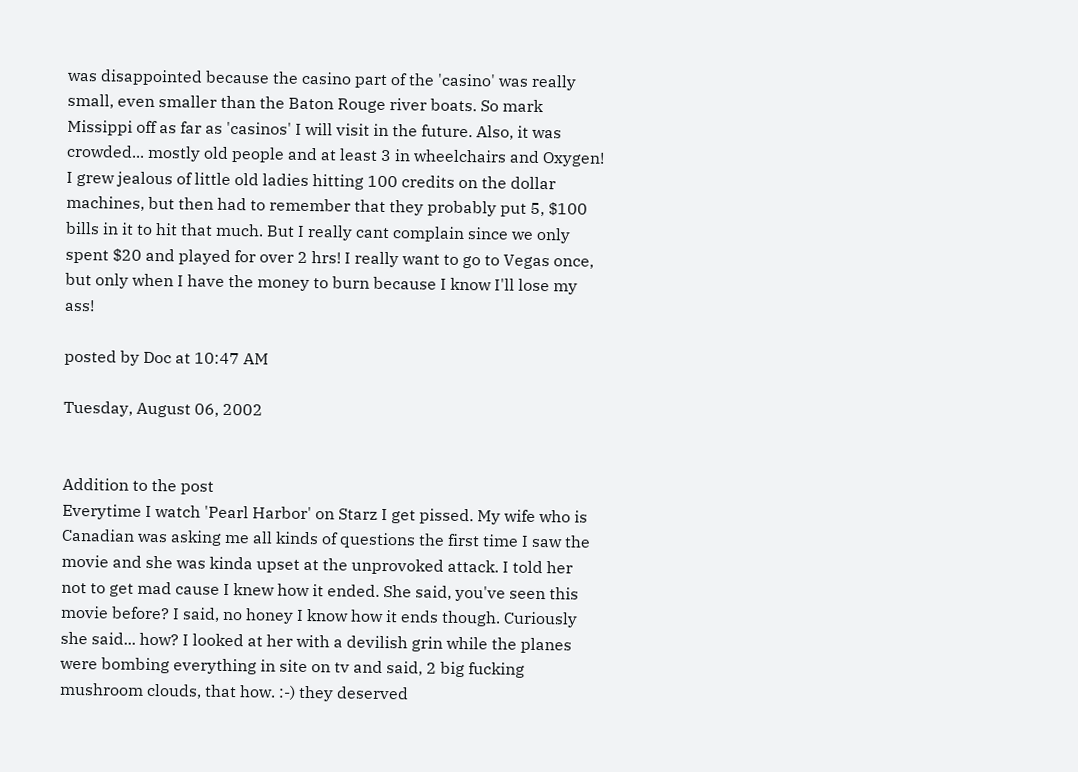was disappointed because the casino part of the 'casino' was really small, even smaller than the Baton Rouge river boats. So mark Missippi off as far as 'casinos' I will visit in the future. Also, it was crowded... mostly old people and at least 3 in wheelchairs and Oxygen! I grew jealous of little old ladies hitting 100 credits on the dollar machines, but then had to remember that they probably put 5, $100 bills in it to hit that much. But I really cant complain since we only spent $20 and played for over 2 hrs! I really want to go to Vegas once, but only when I have the money to burn because I know I'll lose my ass!

posted by Doc at 10:47 AM

Tuesday, August 06, 2002


Addition to the post
Everytime I watch 'Pearl Harbor' on Starz I get pissed. My wife who is Canadian was asking me all kinds of questions the first time I saw the movie and she was kinda upset at the unprovoked attack. I told her not to get mad cause I knew how it ended. She said, you've seen this movie before? I said, no honey I know how it ends though. Curiously she said... how? I looked at her with a devilish grin while the planes were bombing everything in site on tv and said, 2 big fucking mushroom clouds, that how. :-) they deserved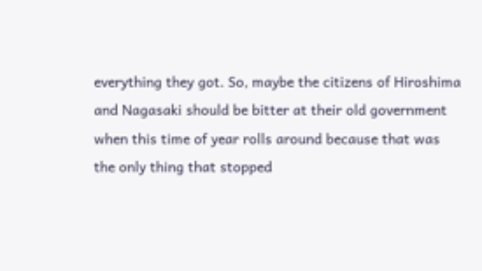everything they got. So, maybe the citizens of Hiroshima and Nagasaki should be bitter at their old government when this time of year rolls around because that was the only thing that stopped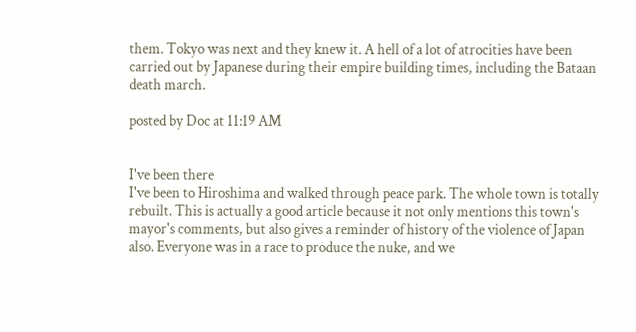them. Tokyo was next and they knew it. A hell of a lot of atrocities have been carried out by Japanese during their empire building times, including the Bataan death march.

posted by Doc at 11:19 AM


I've been there
I've been to Hiroshima and walked through peace park. The whole town is totally rebuilt. This is actually a good article because it not only mentions this town's mayor's comments, but also gives a reminder of history of the violence of Japan also. Everyone was in a race to produce the nuke, and we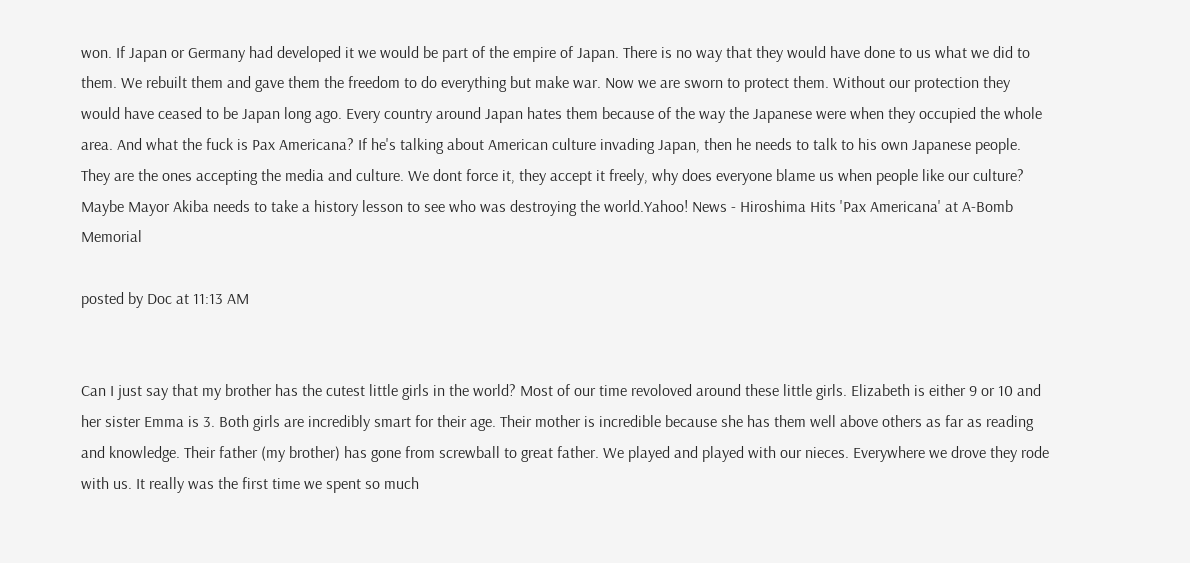won. If Japan or Germany had developed it we would be part of the empire of Japan. There is no way that they would have done to us what we did to them. We rebuilt them and gave them the freedom to do everything but make war. Now we are sworn to protect them. Without our protection they would have ceased to be Japan long ago. Every country around Japan hates them because of the way the Japanese were when they occupied the whole area. And what the fuck is Pax Americana? If he's talking about American culture invading Japan, then he needs to talk to his own Japanese people. They are the ones accepting the media and culture. We dont force it, they accept it freely, why does everyone blame us when people like our culture? Maybe Mayor Akiba needs to take a history lesson to see who was destroying the world.Yahoo! News - Hiroshima Hits 'Pax Americana' at A-Bomb Memorial

posted by Doc at 11:13 AM


Can I just say that my brother has the cutest little girls in the world? Most of our time revoloved around these little girls. Elizabeth is either 9 or 10 and her sister Emma is 3. Both girls are incredibly smart for their age. Their mother is incredible because she has them well above others as far as reading and knowledge. Their father (my brother) has gone from screwball to great father. We played and played with our nieces. Everywhere we drove they rode with us. It really was the first time we spent so much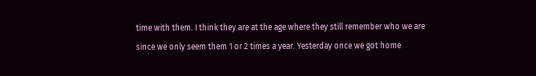time with them. I think they are at the age where they still remember who we are since we only seem them 1 or 2 times a year. Yesterday once we got home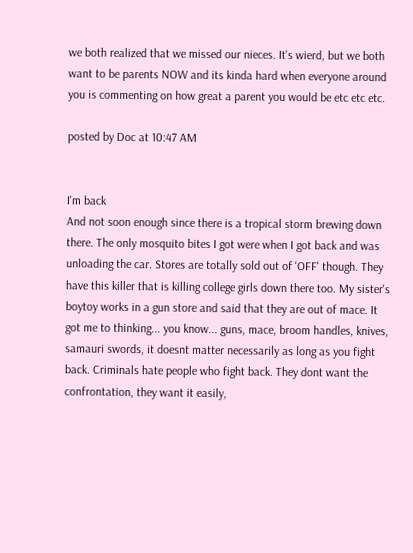we both realized that we missed our nieces. It's wierd, but we both want to be parents NOW and its kinda hard when everyone around you is commenting on how great a parent you would be etc etc etc.

posted by Doc at 10:47 AM


I'm back
And not soon enough since there is a tropical storm brewing down there. The only mosquito bites I got were when I got back and was unloading the car. Stores are totally sold out of 'OFF' though. They have this killer that is killing college girls down there too. My sister's boytoy works in a gun store and said that they are out of mace. It got me to thinking... you know... guns, mace, broom handles, knives, samauri swords, it doesnt matter necessarily as long as you fight back. Criminals hate people who fight back. They dont want the confrontation, they want it easily,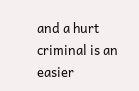and a hurt criminal is an easier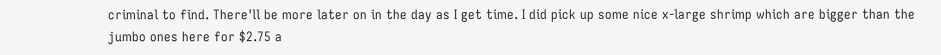criminal to find. There'll be more later on in the day as I get time. I did pick up some nice x-large shrimp which are bigger than the jumbo ones here for $2.75 a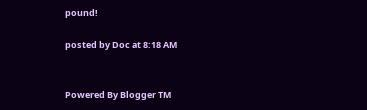pound!

posted by Doc at 8:18 AM


Powered By Blogger TM